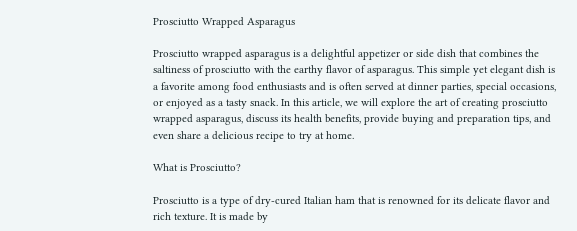Prosciutto Wrapped Asparagus

Prosciutto wrapped asparagus is a delightful appetizer or side dish that combines the saltiness of prosciutto with the earthy flavor of asparagus. This simple yet elegant dish is a favorite among food enthusiasts and is often served at dinner parties, special occasions, or enjoyed as a tasty snack. In this article, we will explore the art of creating prosciutto wrapped asparagus, discuss its health benefits, provide buying and preparation tips, and even share a delicious recipe to try at home.

What is Prosciutto?

Prosciutto is a type of dry-cured Italian ham that is renowned for its delicate flavor and rich texture. It is made by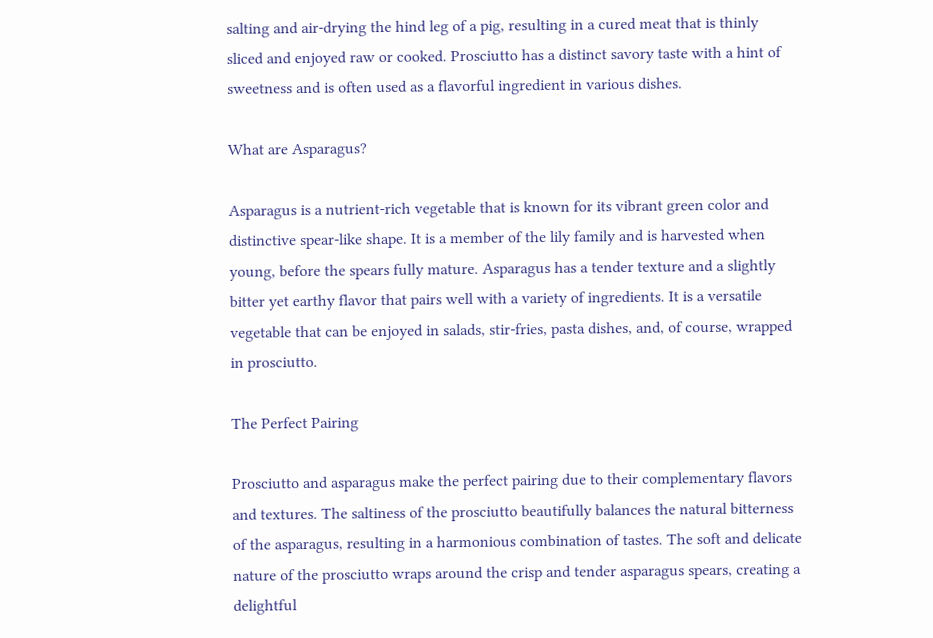salting and air-drying the hind leg of a pig, resulting in a cured meat that is thinly sliced and enjoyed raw or cooked. Prosciutto has a distinct savory taste with a hint of sweetness and is often used as a flavorful ingredient in various dishes.

What are Asparagus?

Asparagus is a nutrient-rich vegetable that is known for its vibrant green color and distinctive spear-like shape. It is a member of the lily family and is harvested when young, before the spears fully mature. Asparagus has a tender texture and a slightly bitter yet earthy flavor that pairs well with a variety of ingredients. It is a versatile vegetable that can be enjoyed in salads, stir-fries, pasta dishes, and, of course, wrapped in prosciutto.

The Perfect Pairing

Prosciutto and asparagus make the perfect pairing due to their complementary flavors and textures. The saltiness of the prosciutto beautifully balances the natural bitterness of the asparagus, resulting in a harmonious combination of tastes. The soft and delicate nature of the prosciutto wraps around the crisp and tender asparagus spears, creating a delightful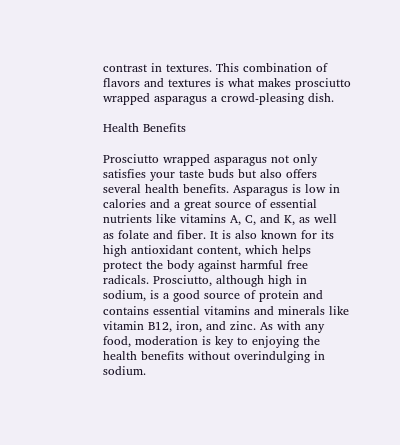contrast in textures. This combination of flavors and textures is what makes prosciutto wrapped asparagus a crowd-pleasing dish.

Health Benefits

Prosciutto wrapped asparagus not only satisfies your taste buds but also offers several health benefits. Asparagus is low in calories and a great source of essential nutrients like vitamins A, C, and K, as well as folate and fiber. It is also known for its high antioxidant content, which helps protect the body against harmful free radicals. Prosciutto, although high in sodium, is a good source of protein and contains essential vitamins and minerals like vitamin B12, iron, and zinc. As with any food, moderation is key to enjoying the health benefits without overindulging in sodium.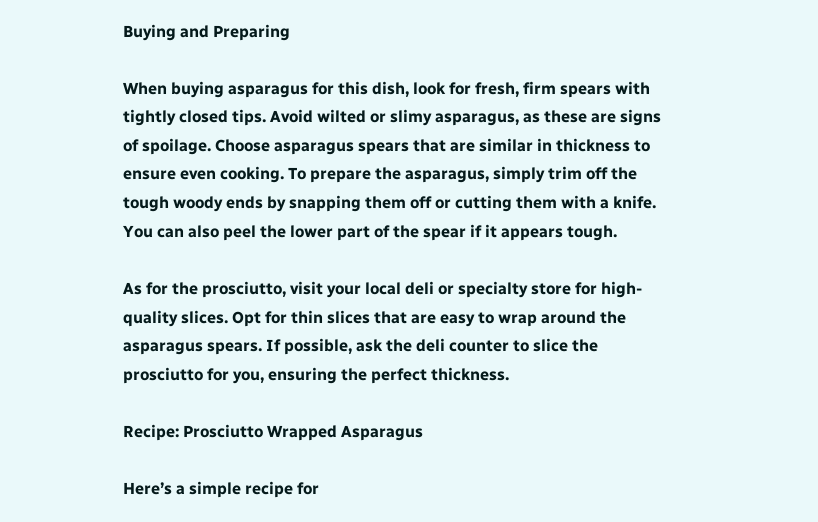Buying and Preparing

When buying asparagus for this dish, look for fresh, firm spears with tightly closed tips. Avoid wilted or slimy asparagus, as these are signs of spoilage. Choose asparagus spears that are similar in thickness to ensure even cooking. To prepare the asparagus, simply trim off the tough woody ends by snapping them off or cutting them with a knife. You can also peel the lower part of the spear if it appears tough.

As for the prosciutto, visit your local deli or specialty store for high-quality slices. Opt for thin slices that are easy to wrap around the asparagus spears. If possible, ask the deli counter to slice the prosciutto for you, ensuring the perfect thickness.

Recipe: Prosciutto Wrapped Asparagus

Here’s a simple recipe for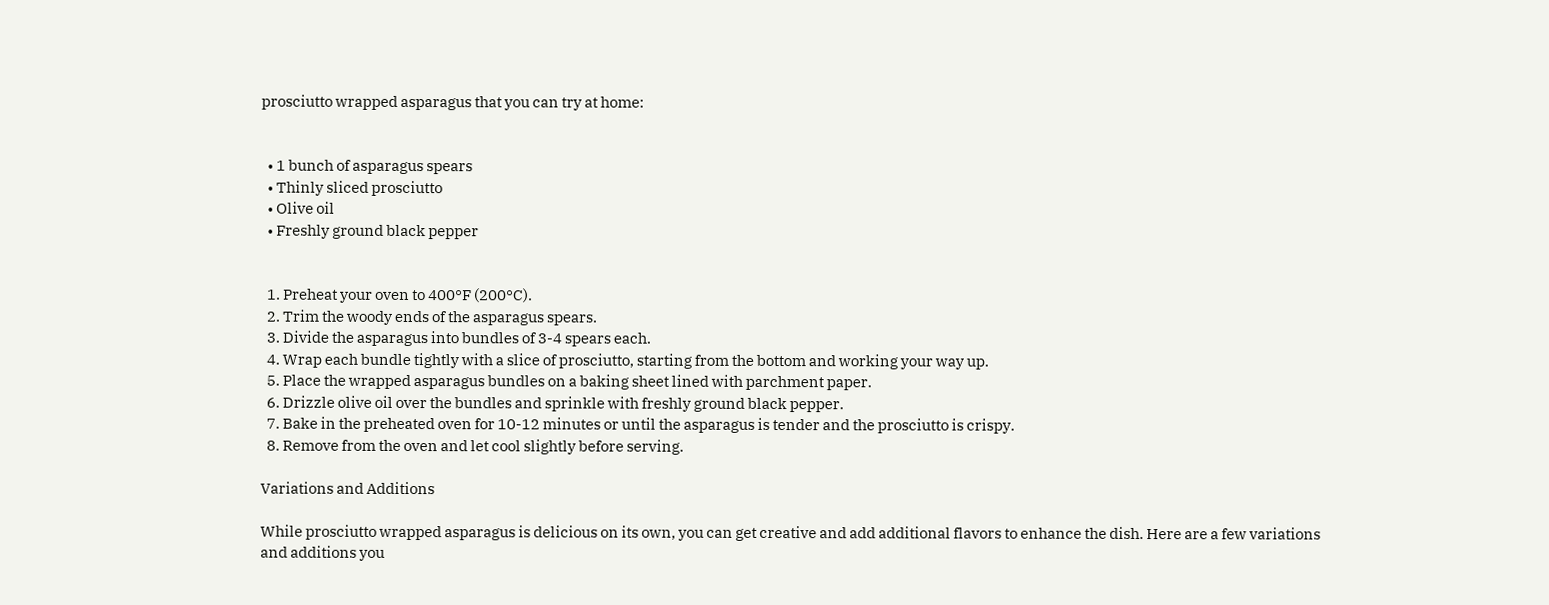prosciutto wrapped asparagus that you can try at home:


  • 1 bunch of asparagus spears
  • Thinly sliced prosciutto
  • Olive oil
  • Freshly ground black pepper


  1. Preheat your oven to 400°F (200°C).
  2. Trim the woody ends of the asparagus spears.
  3. Divide the asparagus into bundles of 3-4 spears each.
  4. Wrap each bundle tightly with a slice of prosciutto, starting from the bottom and working your way up.
  5. Place the wrapped asparagus bundles on a baking sheet lined with parchment paper.
  6. Drizzle olive oil over the bundles and sprinkle with freshly ground black pepper.
  7. Bake in the preheated oven for 10-12 minutes or until the asparagus is tender and the prosciutto is crispy.
  8. Remove from the oven and let cool slightly before serving.

Variations and Additions

While prosciutto wrapped asparagus is delicious on its own, you can get creative and add additional flavors to enhance the dish. Here are a few variations and additions you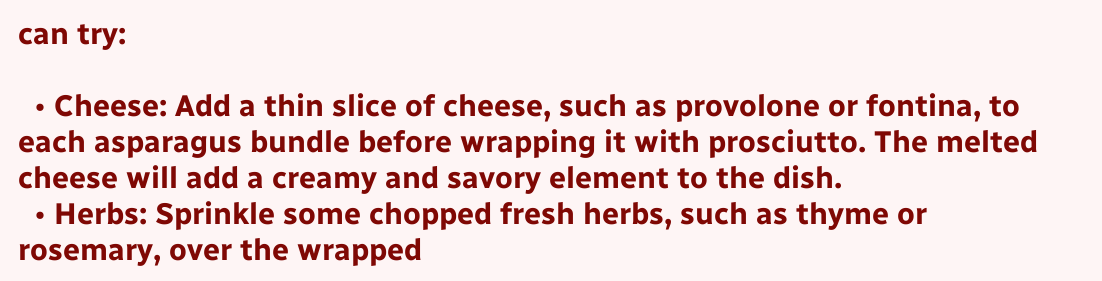can try:

  • Cheese: Add a thin slice of cheese, such as provolone or fontina, to each asparagus bundle before wrapping it with prosciutto. The melted cheese will add a creamy and savory element to the dish.
  • Herbs: Sprinkle some chopped fresh herbs, such as thyme or rosemary, over the wrapped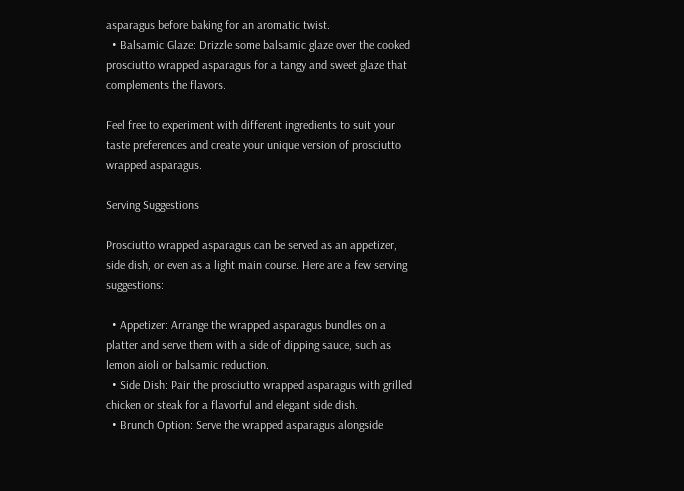asparagus before baking for an aromatic twist.
  • Balsamic Glaze: Drizzle some balsamic glaze over the cooked prosciutto wrapped asparagus for a tangy and sweet glaze that complements the flavors.

Feel free to experiment with different ingredients to suit your taste preferences and create your unique version of prosciutto wrapped asparagus.

Serving Suggestions

Prosciutto wrapped asparagus can be served as an appetizer, side dish, or even as a light main course. Here are a few serving suggestions:

  • Appetizer: Arrange the wrapped asparagus bundles on a platter and serve them with a side of dipping sauce, such as lemon aioli or balsamic reduction.
  • Side Dish: Pair the prosciutto wrapped asparagus with grilled chicken or steak for a flavorful and elegant side dish.
  • Brunch Option: Serve the wrapped asparagus alongside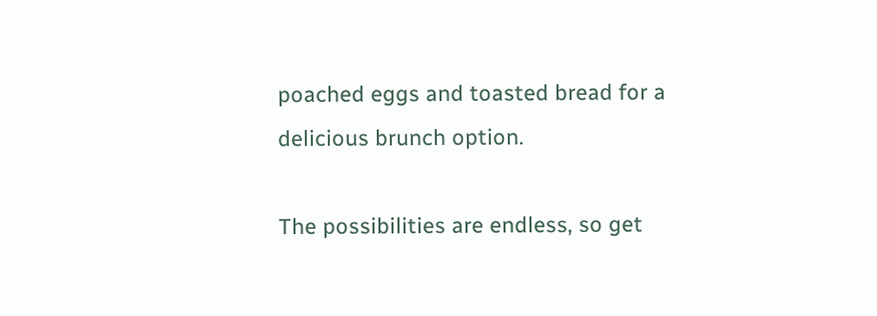poached eggs and toasted bread for a delicious brunch option.

The possibilities are endless, so get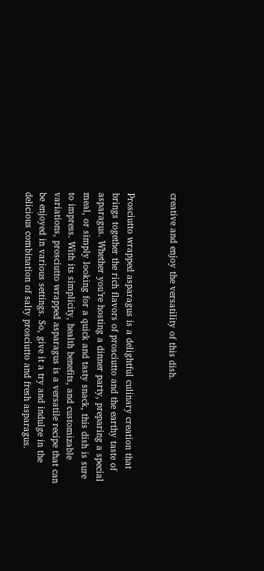creative and enjoy the versatility of this dish.


Prosciutto wrapped asparagus is a delightful culinary creation that brings together the rich flavors of prosciutto and the earthy taste of asparagus. Whether you’re hosting a dinner party, preparing a special meal, or simply looking for a quick and tasty snack, this dish is sure to impress. With its simplicity, health benefits, and customizable variations, prosciutto wrapped asparagus is a versatile recipe that can be enjoyed in various settings. So, give it a try and indulge in the delicious combination of salty prosciutto and fresh asparagus.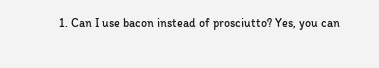1. Can I use bacon instead of prosciutto? Yes, you can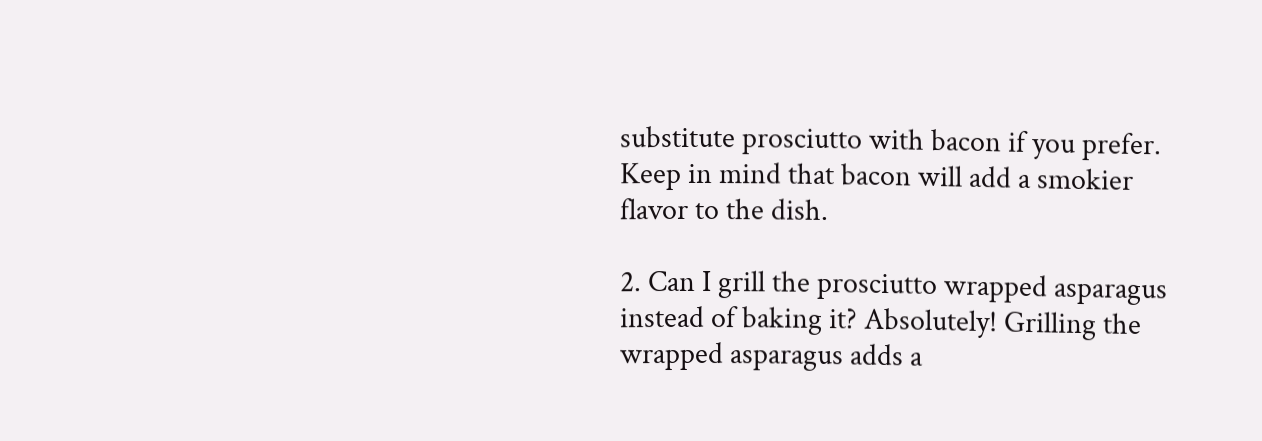substitute prosciutto with bacon if you prefer. Keep in mind that bacon will add a smokier flavor to the dish.

2. Can I grill the prosciutto wrapped asparagus instead of baking it? Absolutely! Grilling the wrapped asparagus adds a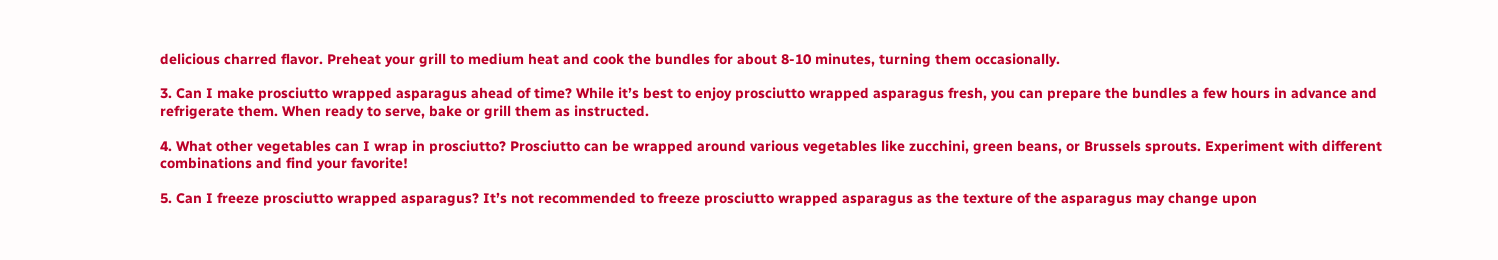delicious charred flavor. Preheat your grill to medium heat and cook the bundles for about 8-10 minutes, turning them occasionally.

3. Can I make prosciutto wrapped asparagus ahead of time? While it’s best to enjoy prosciutto wrapped asparagus fresh, you can prepare the bundles a few hours in advance and refrigerate them. When ready to serve, bake or grill them as instructed.

4. What other vegetables can I wrap in prosciutto? Prosciutto can be wrapped around various vegetables like zucchini, green beans, or Brussels sprouts. Experiment with different combinations and find your favorite!

5. Can I freeze prosciutto wrapped asparagus? It’s not recommended to freeze prosciutto wrapped asparagus as the texture of the asparagus may change upon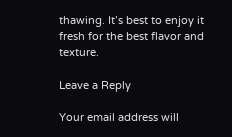thawing. It’s best to enjoy it fresh for the best flavor and texture.

Leave a Reply

Your email address will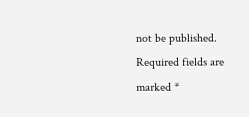not be published. Required fields are marked *